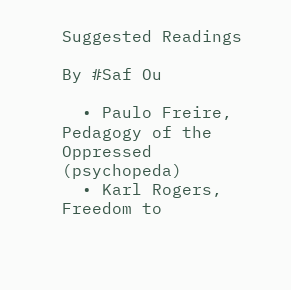Suggested Readings

By #Saf Ou

  • Paulo Freire, Pedagogy of the Oppressed (psychopeda)
  • Karl Rogers, Freedom to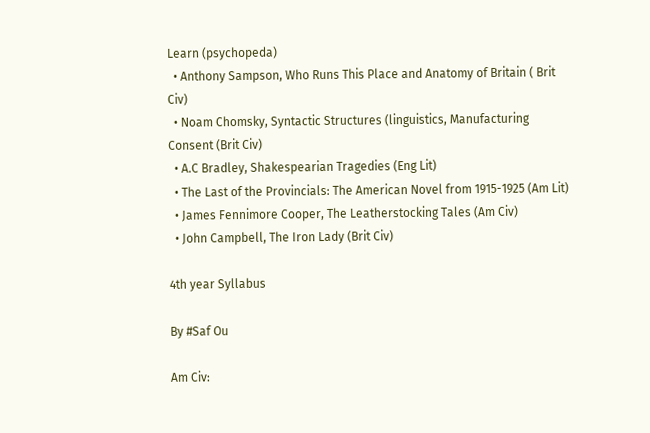Learn (psychopeda)
  • Anthony Sampson, Who Runs This Place and Anatomy of Britain ( Brit Civ)
  • Noam Chomsky, Syntactic Structures (linguistics, Manufacturing Consent (Brit Civ)
  • A.C Bradley, Shakespearian Tragedies (Eng Lit)
  • The Last of the Provincials: The American Novel from 1915-1925 (Am Lit)
  • James Fennimore Cooper, The Leatherstocking Tales (Am Civ)
  • John Campbell, The Iron Lady (Brit Civ)

4th year Syllabus

By #Saf Ou

Am Civ: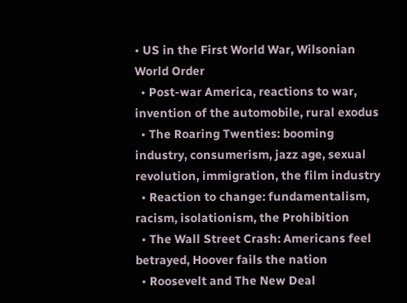• US in the First World War, Wilsonian World Order
  • Post-war America, reactions to war, invention of the automobile, rural exodus
  • The Roaring Twenties: booming industry, consumerism, jazz age, sexual revolution, immigration, the film industry
  • Reaction to change: fundamentalism, racism, isolationism, the Prohibition
  • The Wall Street Crash: Americans feel betrayed, Hoover fails the nation
  • Roosevelt and The New Deal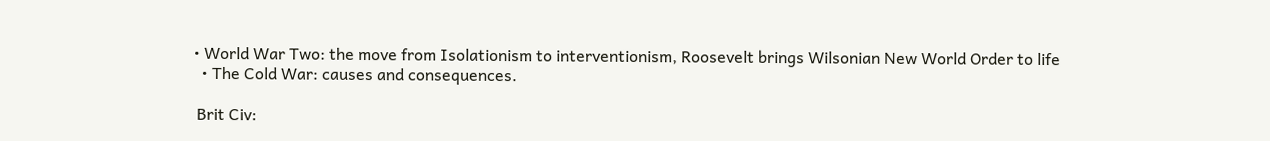• World War Two: the move from Isolationism to interventionism, Roosevelt brings Wilsonian New World Order to life
  • The Cold War: causes and consequences.

 Brit Civ: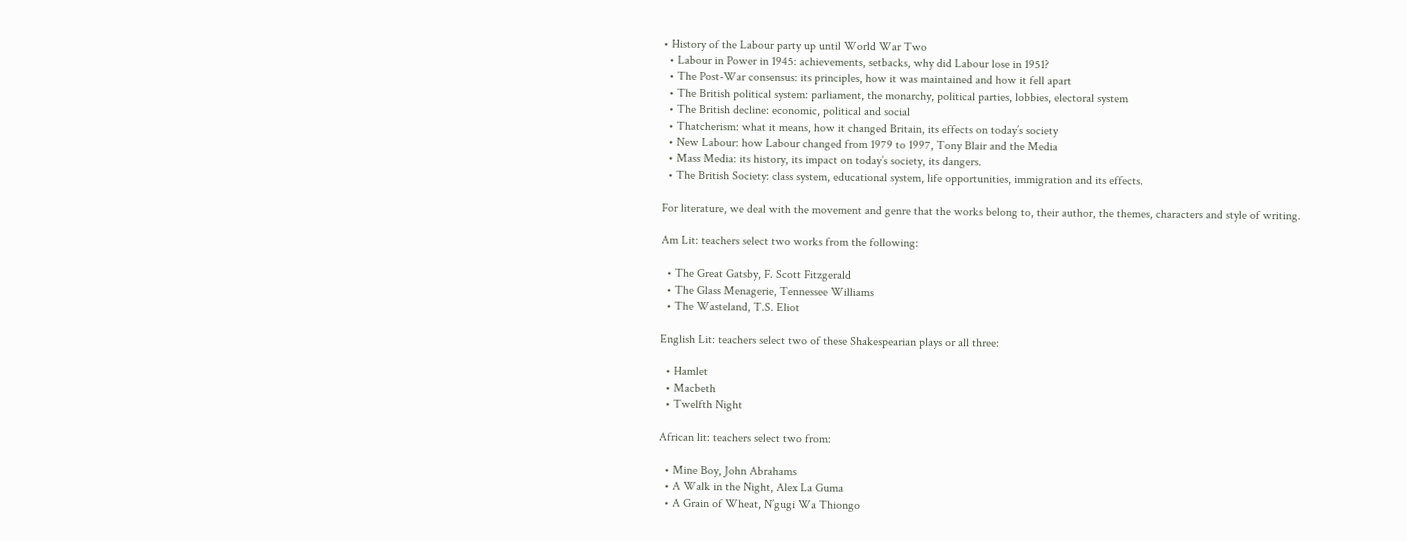• History of the Labour party up until World War Two
  • Labour in Power in 1945: achievements, setbacks, why did Labour lose in 1951?
  • The Post-War consensus: its principles, how it was maintained and how it fell apart
  • The British political system: parliament, the monarchy, political parties, lobbies, electoral system
  • The British decline: economic, political and social
  • Thatcherism: what it means, how it changed Britain, its effects on today’s society
  • New Labour: how Labour changed from 1979 to 1997, Tony Blair and the Media
  • Mass Media: its history, its impact on today’s society, its dangers.
  • The British Society: class system, educational system, life opportunities, immigration and its effects.

For literature, we deal with the movement and genre that the works belong to, their author, the themes, characters and style of writing.

Am Lit: teachers select two works from the following:

  • The Great Gatsby, F. Scott Fitzgerald
  • The Glass Menagerie, Tennessee Williams
  • The Wasteland, T.S. Eliot

English Lit: teachers select two of these Shakespearian plays or all three:

  • Hamlet
  • Macbeth
  • Twelfth Night

African lit: teachers select two from:

  • Mine Boy, John Abrahams
  • A Walk in the Night, Alex La Guma
  • A Grain of Wheat, N’gugi Wa Thiongo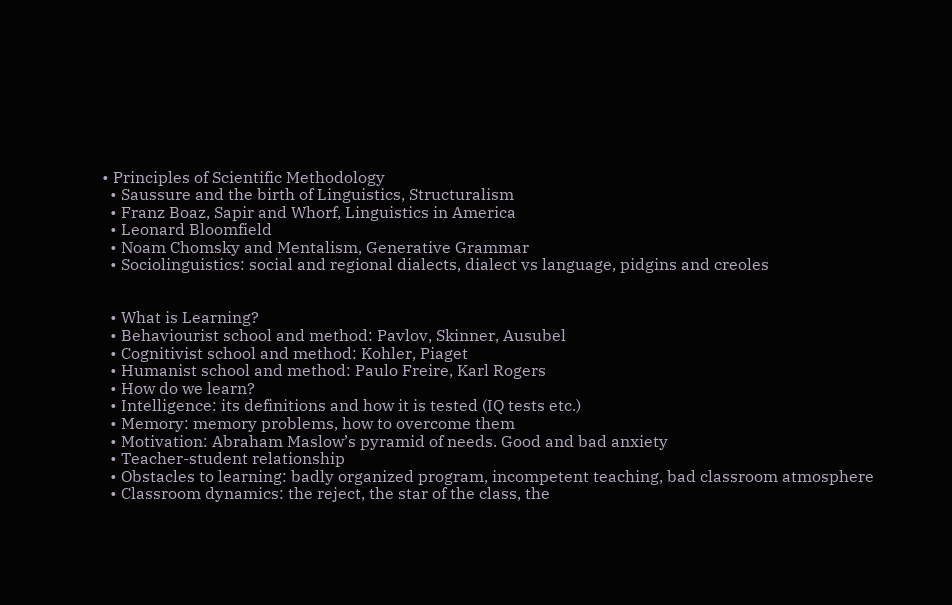• Principles of Scientific Methodology
  • Saussure and the birth of Linguistics, Structuralism
  • Franz Boaz, Sapir and Whorf, Linguistics in America
  • Leonard Bloomfield
  • Noam Chomsky and Mentalism, Generative Grammar
  • Sociolinguistics: social and regional dialects, dialect vs language, pidgins and creoles


  • What is Learning?
  • Behaviourist school and method: Pavlov, Skinner, Ausubel
  • Cognitivist school and method: Kohler, Piaget
  • Humanist school and method: Paulo Freire, Karl Rogers
  • How do we learn?
  • Intelligence: its definitions and how it is tested (IQ tests etc.)
  • Memory: memory problems, how to overcome them
  • Motivation: Abraham Maslow’s pyramid of needs. Good and bad anxiety
  • Teacher-student relationship
  • Obstacles to learning: badly organized program, incompetent teaching, bad classroom atmosphere
  • Classroom dynamics: the reject, the star of the class, the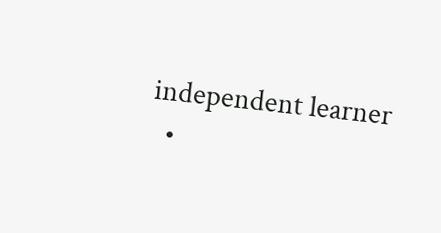independent learner
  •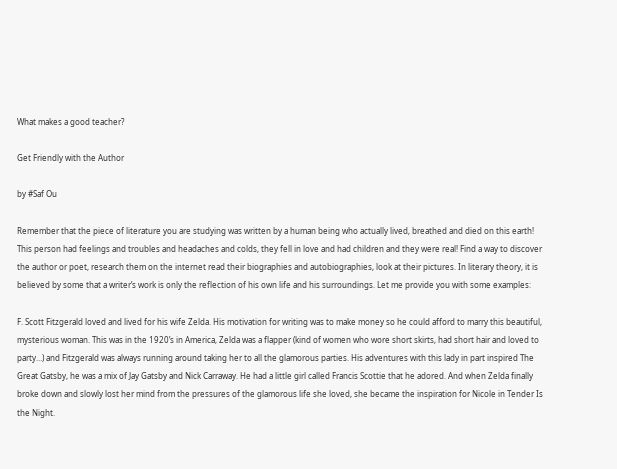What makes a good teacher?

Get Friendly with the Author

by #Saf Ou

Remember that the piece of literature you are studying was written by a human being who actually lived, breathed and died on this earth! This person had feelings and troubles and headaches and colds, they fell in love and had children and they were real! Find a way to discover the author or poet, research them on the internet read their biographies and autobiographies, look at their pictures. In literary theory, it is believed by some that a writer’s work is only the reflection of his own life and his surroundings. Let me provide you with some examples:

F. Scott Fitzgerald loved and lived for his wife Zelda. His motivation for writing was to make money so he could afford to marry this beautiful, mysterious woman. This was in the 1920’s in America, Zelda was a flapper (kind of women who wore short skirts, had short hair and loved to party…) and Fitzgerald was always running around taking her to all the glamorous parties. His adventures with this lady in part inspired The Great Gatsby, he was a mix of Jay Gatsby and Nick Carraway. He had a little girl called Francis Scottie that he adored. And when Zelda finally broke down and slowly lost her mind from the pressures of the glamorous life she loved, she became the inspiration for Nicole in Tender Is the Night.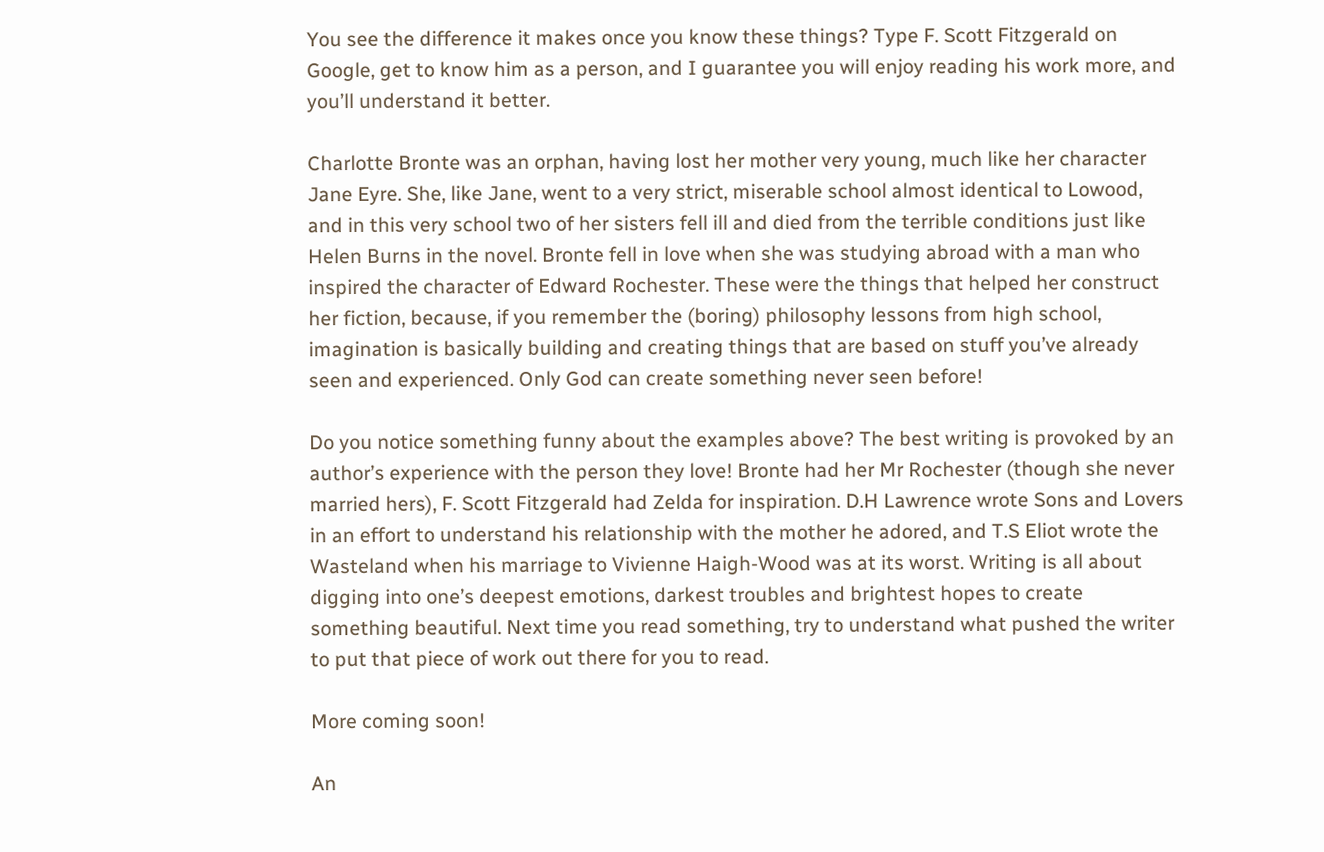You see the difference it makes once you know these things? Type F. Scott Fitzgerald on Google, get to know him as a person, and I guarantee you will enjoy reading his work more, and you’ll understand it better.

Charlotte Bronte was an orphan, having lost her mother very young, much like her character Jane Eyre. She, like Jane, went to a very strict, miserable school almost identical to Lowood, and in this very school two of her sisters fell ill and died from the terrible conditions just like Helen Burns in the novel. Bronte fell in love when she was studying abroad with a man who inspired the character of Edward Rochester. These were the things that helped her construct her fiction, because, if you remember the (boring) philosophy lessons from high school, imagination is basically building and creating things that are based on stuff you’ve already seen and experienced. Only God can create something never seen before!

Do you notice something funny about the examples above? The best writing is provoked by an author’s experience with the person they love! Bronte had her Mr Rochester (though she never married hers), F. Scott Fitzgerald had Zelda for inspiration. D.H Lawrence wrote Sons and Lovers in an effort to understand his relationship with the mother he adored, and T.S Eliot wrote the Wasteland when his marriage to Vivienne Haigh-Wood was at its worst. Writing is all about digging into one’s deepest emotions, darkest troubles and brightest hopes to create something beautiful. Next time you read something, try to understand what pushed the writer to put that piece of work out there for you to read.

More coming soon!

An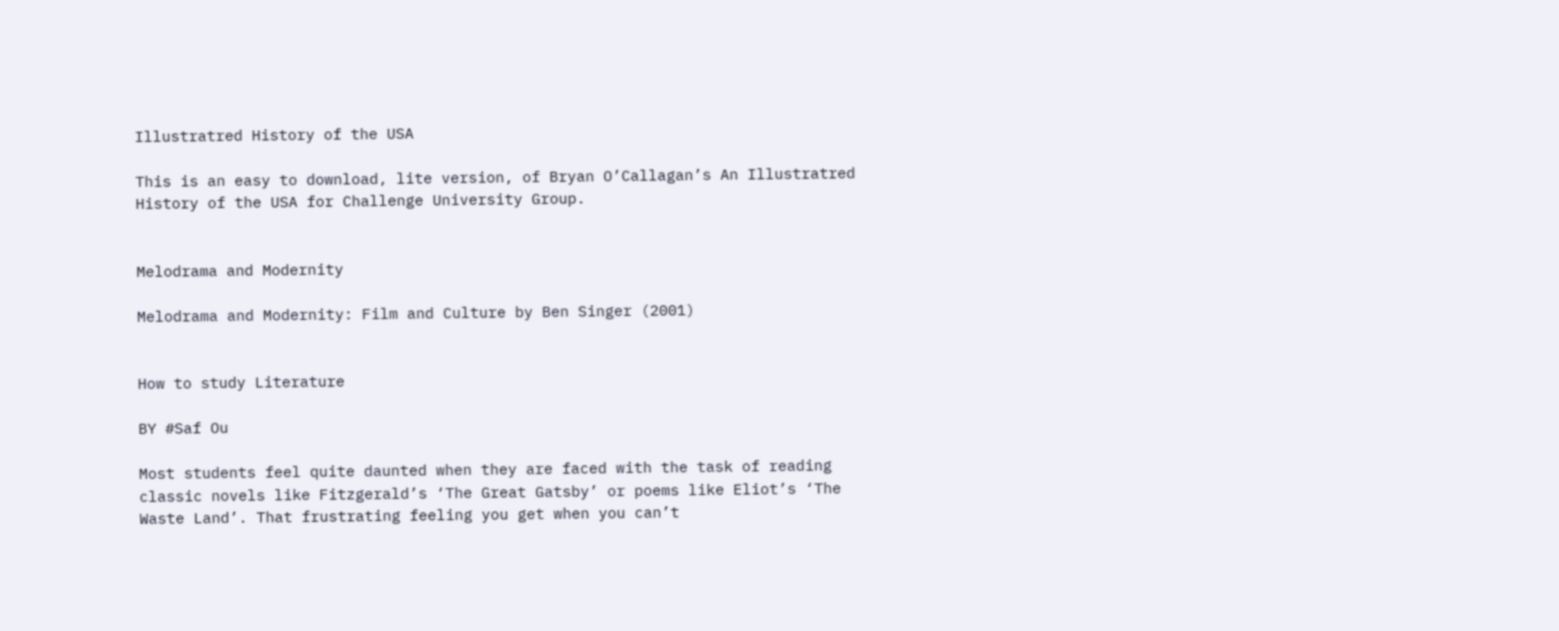Illustratred History of the USA

This is an easy to download, lite version, of Bryan O’Callagan’s An Illustratred History of the USA for Challenge University Group.


Melodrama and Modernity

Melodrama and Modernity: Film and Culture by Ben Singer (2001)


How to study Literature

BY #Saf Ou

Most students feel quite daunted when they are faced with the task of reading classic novels like Fitzgerald’s ‘The Great Gatsby’ or poems like Eliot’s ‘The Waste Land’. That frustrating feeling you get when you can’t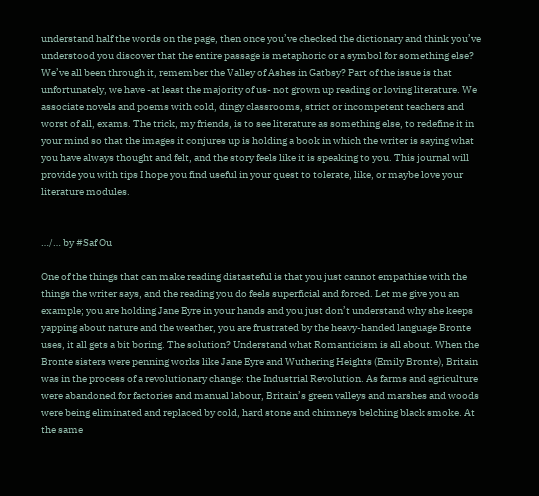understand half the words on the page, then once you’ve checked the dictionary and think you’ve understood you discover that the entire passage is metaphoric or a symbol for something else? We’ve all been through it, remember the Valley of Ashes in Gatbsy? Part of the issue is that unfortunately, we have -at least the majority of us- not grown up reading or loving literature. We associate novels and poems with cold, dingy classrooms, strict or incompetent teachers and worst of all, exams. The trick, my friends, is to see literature as something else, to redefine it in your mind so that the images it conjures up is holding a book in which the writer is saying what you have always thought and felt, and the story feels like it is speaking to you. This journal will provide you with tips I hope you find useful in your quest to tolerate, like, or maybe love your literature modules.


…/… by #Saf Ou

One of the things that can make reading distasteful is that you just cannot empathise with the things the writer says, and the reading you do feels superficial and forced. Let me give you an example; you are holding Jane Eyre in your hands and you just don’t understand why she keeps yapping about nature and the weather, you are frustrated by the heavy-handed language Bronte uses, it all gets a bit boring. The solution? Understand what Romanticism is all about. When the Bronte sisters were penning works like Jane Eyre and Wuthering Heights (Emily Bronte), Britain was in the process of a revolutionary change: the Industrial Revolution. As farms and agriculture were abandoned for factories and manual labour, Britain’s green valleys and marshes and woods were being eliminated and replaced by cold, hard stone and chimneys belching black smoke. At the same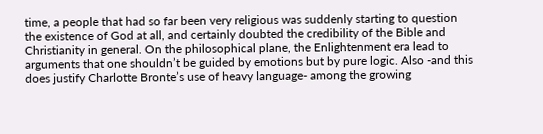time, a people that had so far been very religious was suddenly starting to question the existence of God at all, and certainly doubted the credibility of the Bible and Christianity in general. On the philosophical plane, the Enlightenment era lead to arguments that one shouldn’t be guided by emotions but by pure logic. Also -and this does justify Charlotte Bronte’s use of heavy language- among the growing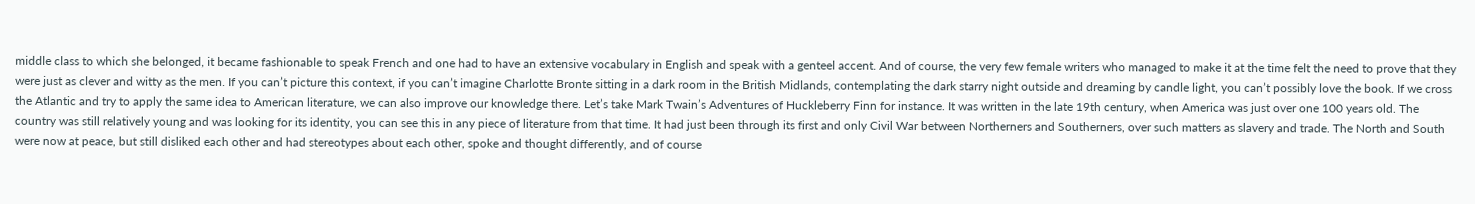middle class to which she belonged, it became fashionable to speak French and one had to have an extensive vocabulary in English and speak with a genteel accent. And of course, the very few female writers who managed to make it at the time felt the need to prove that they were just as clever and witty as the men. If you can’t picture this context, if you can’t imagine Charlotte Bronte sitting in a dark room in the British Midlands, contemplating the dark starry night outside and dreaming by candle light, you can’t possibly love the book. If we cross the Atlantic and try to apply the same idea to American literature, we can also improve our knowledge there. Let’s take Mark Twain’s Adventures of Huckleberry Finn for instance. It was written in the late 19th century, when America was just over one 100 years old. The country was still relatively young and was looking for its identity, you can see this in any piece of literature from that time. It had just been through its first and only Civil War between Northerners and Southerners, over such matters as slavery and trade. The North and South were now at peace, but still disliked each other and had stereotypes about each other, spoke and thought differently, and of course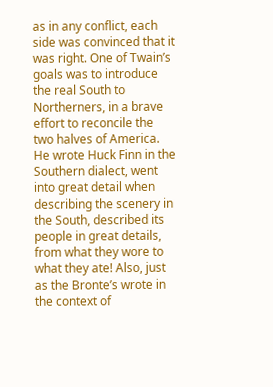as in any conflict, each side was convinced that it was right. One of Twain’s goals was to introduce the real South to Northerners, in a brave effort to reconcile the two halves of America. He wrote Huck Finn in the Southern dialect, went into great detail when describing the scenery in the South, described its people in great details, from what they wore to what they ate! Also, just as the Bronte’s wrote in the context of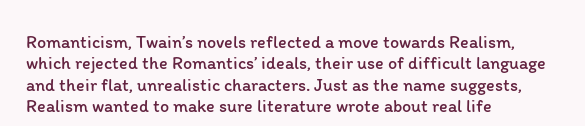Romanticism, Twain’s novels reflected a move towards Realism, which rejected the Romantics’ ideals, their use of difficult language and their flat, unrealistic characters. Just as the name suggests, Realism wanted to make sure literature wrote about real life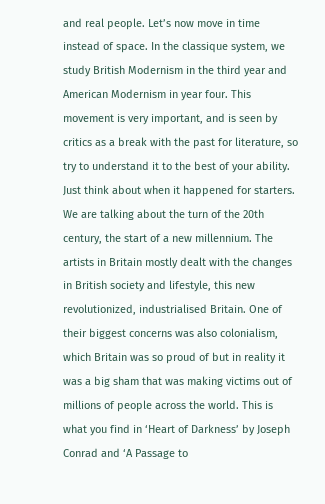and real people. Let’s now move in time instead of space. In the classique system, we study British Modernism in the third year and American Modernism in year four. This movement is very important, and is seen by critics as a break with the past for literature, so try to understand it to the best of your ability. Just think about when it happened for starters. We are talking about the turn of the 20th century, the start of a new millennium. The artists in Britain mostly dealt with the changes in British society and lifestyle, this new revolutionized, industrialised Britain. One of their biggest concerns was also colonialism, which Britain was so proud of but in reality it was a big sham that was making victims out of millions of people across the world. This is what you find in ‘Heart of Darkness’ by Joseph Conrad and ‘A Passage to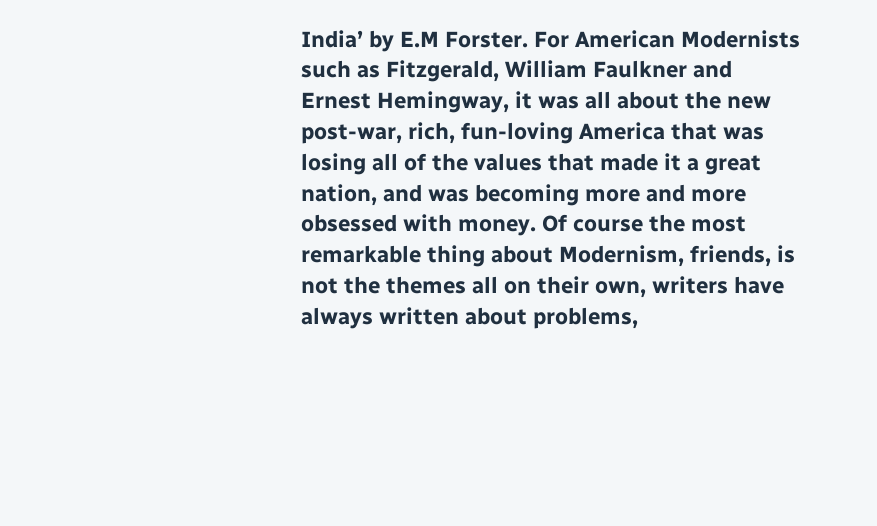India’ by E.M Forster. For American Modernists such as Fitzgerald, William Faulkner and Ernest Hemingway, it was all about the new post-war, rich, fun-loving America that was losing all of the values that made it a great nation, and was becoming more and more obsessed with money. Of course the most remarkable thing about Modernism, friends, is not the themes all on their own, writers have always written about problems,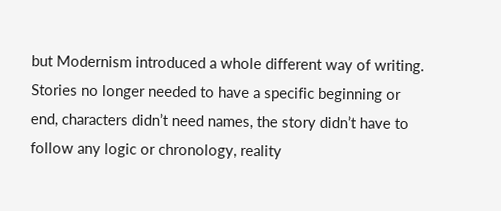but Modernism introduced a whole different way of writing. Stories no longer needed to have a specific beginning or end, characters didn’t need names, the story didn’t have to follow any logic or chronology, reality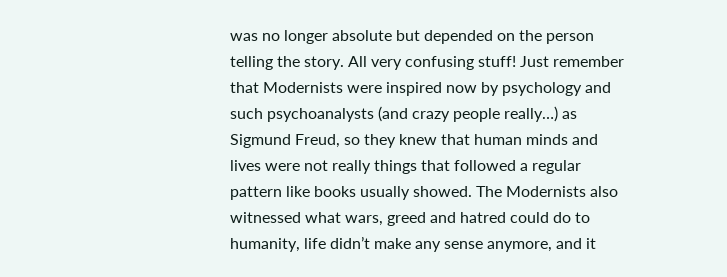was no longer absolute but depended on the person telling the story. All very confusing stuff! Just remember that Modernists were inspired now by psychology and such psychoanalysts (and crazy people really…) as Sigmund Freud, so they knew that human minds and lives were not really things that followed a regular pattern like books usually showed. The Modernists also witnessed what wars, greed and hatred could do to humanity, life didn’t make any sense anymore, and it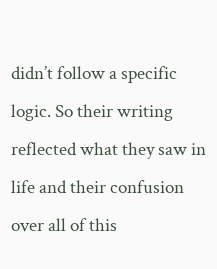didn’t follow a specific logic. So their writing reflected what they saw in life and their confusion over all of this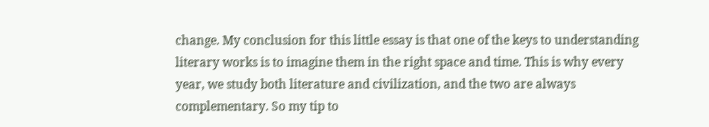change. My conclusion for this little essay is that one of the keys to understanding literary works is to imagine them in the right space and time. This is why every year, we study both literature and civilization, and the two are always complementary. So my tip to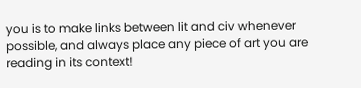you is to make links between lit and civ whenever possible, and always place any piece of art you are reading in its context!